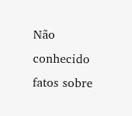Não conhecido fatos sobre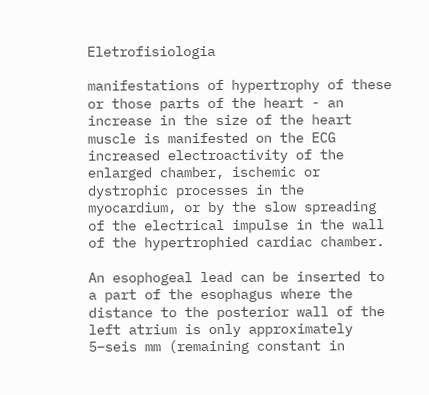Eletrofisiologia

manifestations of hypertrophy of these or those parts of the heart - an increase in the size of the heart muscle is manifested on the ECG increased electroactivity of the enlarged chamber, ischemic or dystrophic processes in the myocardium, or by the slow spreading of the electrical impulse in the wall of the hypertrophied cardiac chamber.

An esophogeal lead can be inserted to a part of the esophagus where the distance to the posterior wall of the left atrium is only approximately 5–seis mm (remaining constant in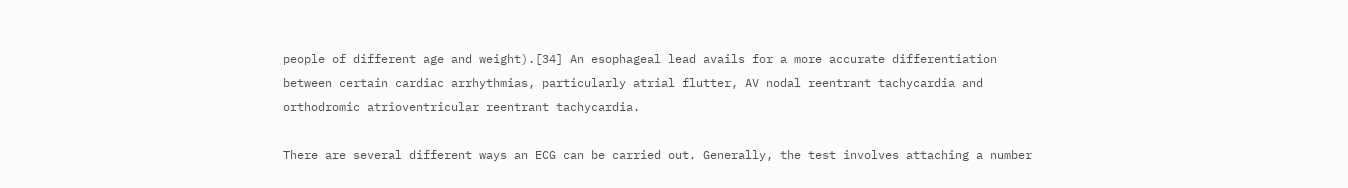people of different age and weight).[34] An esophageal lead avails for a more accurate differentiation between certain cardiac arrhythmias, particularly atrial flutter, AV nodal reentrant tachycardia and orthodromic atrioventricular reentrant tachycardia.

There are several different ways an ECG can be carried out. Generally, the test involves attaching a number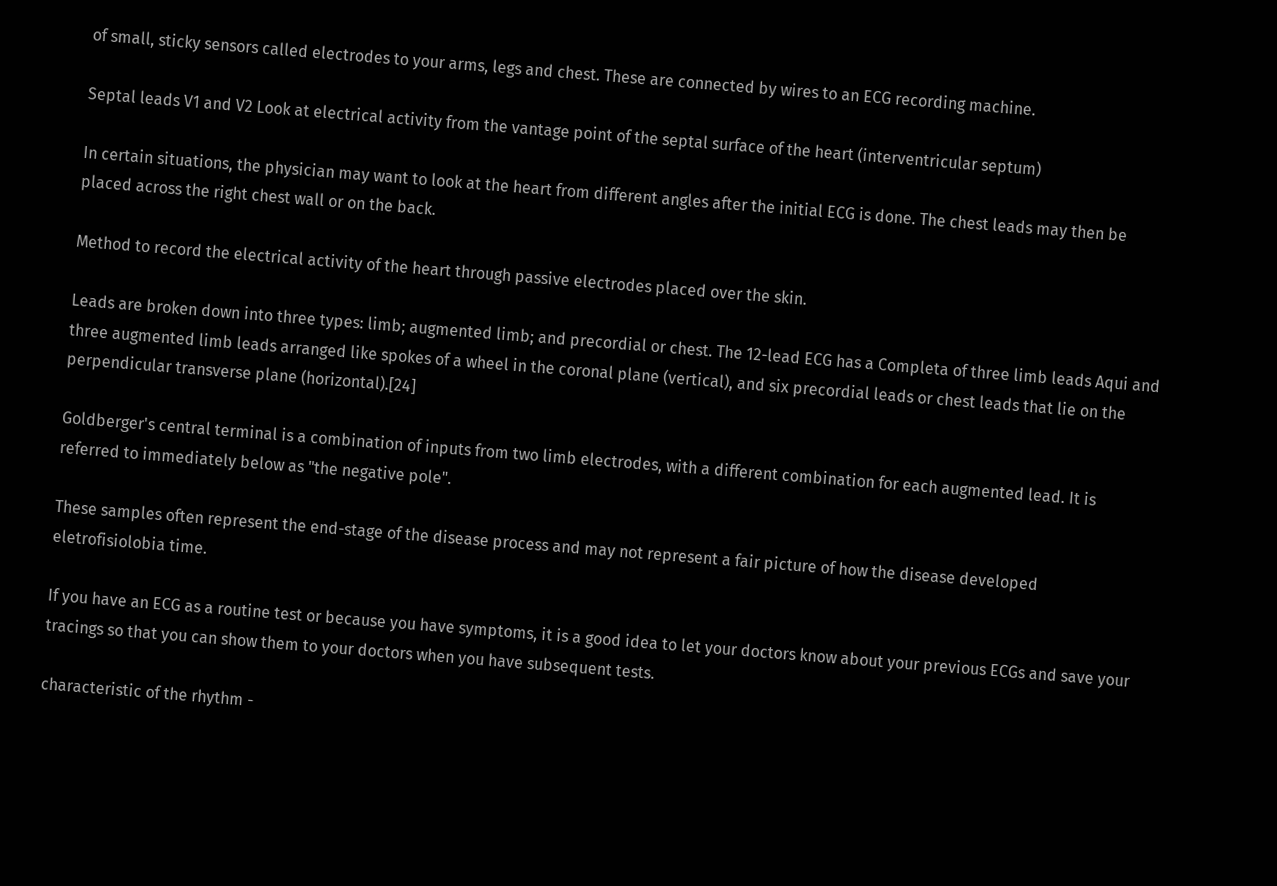of small, sticky sensors called electrodes to your arms, legs and chest. These are connected by wires to an ECG recording machine.

Septal leads V1 and V2 Look at electrical activity from the vantage point of the septal surface of the heart (interventricular septum)

In certain situations, the physician may want to look at the heart from different angles after the initial ECG is done. The chest leads may then be placed across the right chest wall or on the back.

Method to record the electrical activity of the heart through passive electrodes placed over the skin.

Leads are broken down into three types: limb; augmented limb; and precordial or chest. The 12-lead ECG has a Completa of three limb leads Aqui and three augmented limb leads arranged like spokes of a wheel in the coronal plane (vertical), and six precordial leads or chest leads that lie on the perpendicular transverse plane (horizontal).[24]

Goldberger's central terminal is a combination of inputs from two limb electrodes, with a different combination for each augmented lead. It is referred to immediately below as "the negative pole".

These samples often represent the end-stage of the disease process and may not represent a fair picture of how the disease developed eletrofisiolobia time.

If you have an ECG as a routine test or because you have symptoms, it is a good idea to let your doctors know about your previous ECGs and save your tracings so that you can show them to your doctors when you have subsequent tests.

characteristic of the rhythm -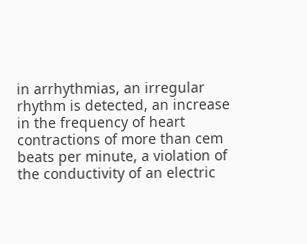in arrhythmias, an irregular rhythm is detected, an increase in the frequency of heart contractions of more than cem beats per minute, a violation of the conductivity of an electric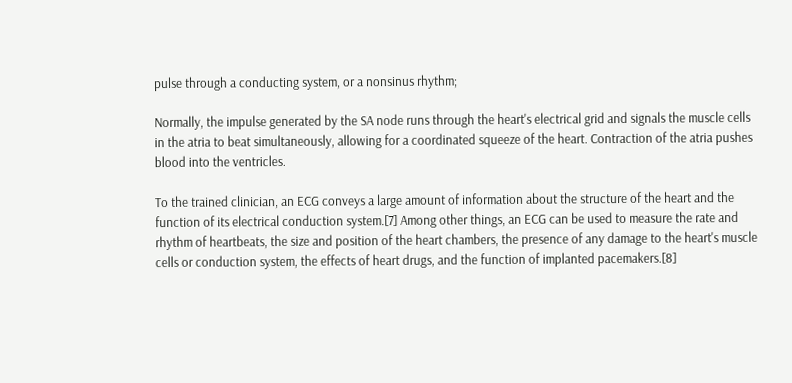pulse through a conducting system, or a nonsinus rhythm;

Normally, the impulse generated by the SA node runs through the heart's electrical grid and signals the muscle cells in the atria to beat simultaneously, allowing for a coordinated squeeze of the heart. Contraction of the atria pushes blood into the ventricles.

To the trained clinician, an ECG conveys a large amount of information about the structure of the heart and the function of its electrical conduction system.[7] Among other things, an ECG can be used to measure the rate and rhythm of heartbeats, the size and position of the heart chambers, the presence of any damage to the heart's muscle cells or conduction system, the effects of heart drugs, and the function of implanted pacemakers.[8]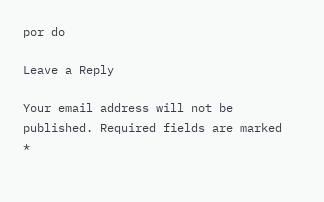por do

Leave a Reply

Your email address will not be published. Required fields are marked *